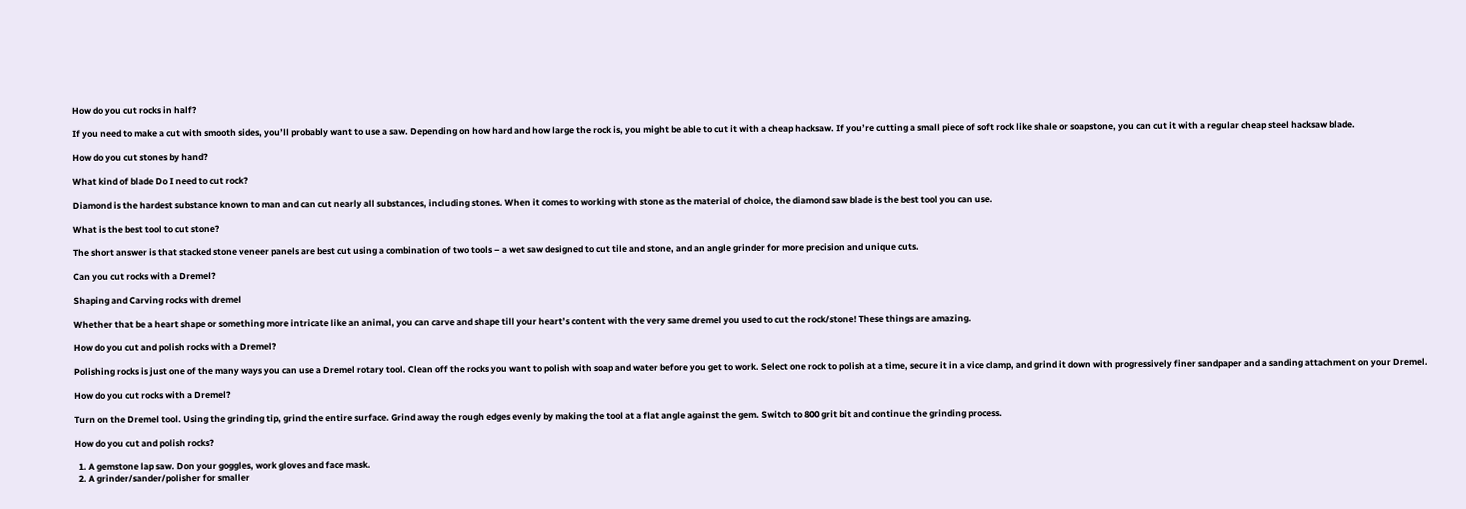How do you cut rocks in half?

If you need to make a cut with smooth sides, you’ll probably want to use a saw. Depending on how hard and how large the rock is, you might be able to cut it with a cheap hacksaw. If you’re cutting a small piece of soft rock like shale or soapstone, you can cut it with a regular cheap steel hacksaw blade.

How do you cut stones by hand?

What kind of blade Do I need to cut rock?

Diamond is the hardest substance known to man and can cut nearly all substances, including stones. When it comes to working with stone as the material of choice, the diamond saw blade is the best tool you can use.

What is the best tool to cut stone?

The short answer is that stacked stone veneer panels are best cut using a combination of two tools – a wet saw designed to cut tile and stone, and an angle grinder for more precision and unique cuts.

Can you cut rocks with a Dremel?

Shaping and Carving rocks with dremel

Whether that be a heart shape or something more intricate like an animal, you can carve and shape till your heart’s content with the very same dremel you used to cut the rock/stone! These things are amazing.

How do you cut and polish rocks with a Dremel?

Polishing rocks is just one of the many ways you can use a Dremel rotary tool. Clean off the rocks you want to polish with soap and water before you get to work. Select one rock to polish at a time, secure it in a vice clamp, and grind it down with progressively finer sandpaper and a sanding attachment on your Dremel.

How do you cut rocks with a Dremel?

Turn on the Dremel tool. Using the grinding tip, grind the entire surface. Grind away the rough edges evenly by making the tool at a flat angle against the gem. Switch to 800 grit bit and continue the grinding process.

How do you cut and polish rocks?

  1. A gemstone lap saw. Don your goggles, work gloves and face mask.
  2. A grinder/sander/polisher for smaller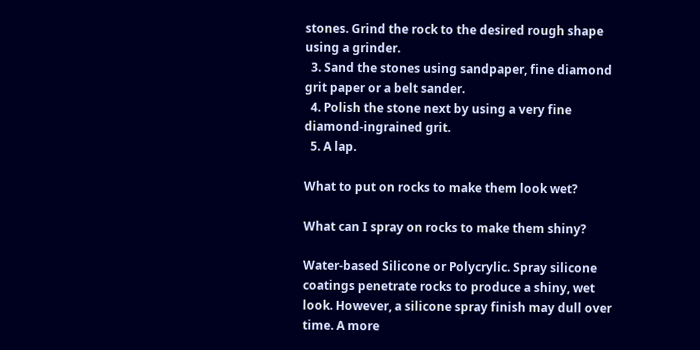stones. Grind the rock to the desired rough shape using a grinder.
  3. Sand the stones using sandpaper, fine diamond grit paper or a belt sander.
  4. Polish the stone next by using a very fine diamond-ingrained grit.
  5. A lap.

What to put on rocks to make them look wet?

What can I spray on rocks to make them shiny?

Water-based Silicone or Polycrylic. Spray silicone coatings penetrate rocks to produce a shiny, wet look. However, a silicone spray finish may dull over time. A more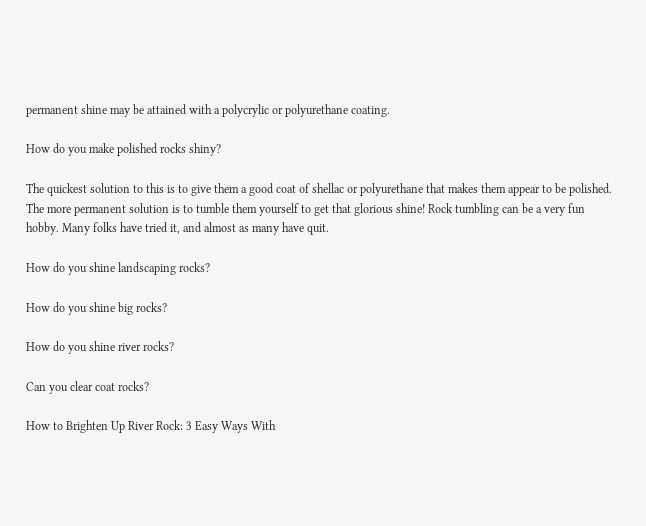permanent shine may be attained with a polycrylic or polyurethane coating.

How do you make polished rocks shiny?

The quickest solution to this is to give them a good coat of shellac or polyurethane that makes them appear to be polished. The more permanent solution is to tumble them yourself to get that glorious shine! Rock tumbling can be a very fun hobby. Many folks have tried it, and almost as many have quit.

How do you shine landscaping rocks?

How do you shine big rocks?

How do you shine river rocks?

Can you clear coat rocks?

How to Brighten Up River Rock: 3 Easy Ways With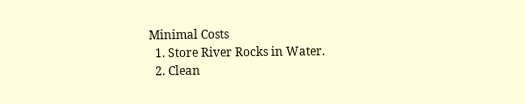Minimal Costs
  1. Store River Rocks in Water.
  2. Clean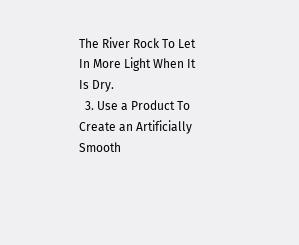The River Rock To Let In More Light When It Is Dry.
  3. Use a Product To Create an Artificially Smooth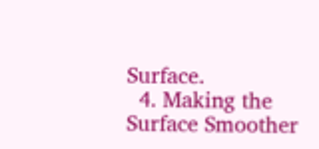Surface.
  4. Making the Surface Smoother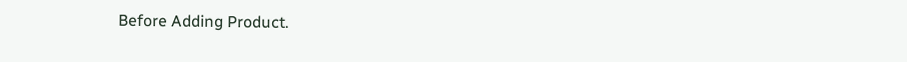Before Adding Product.